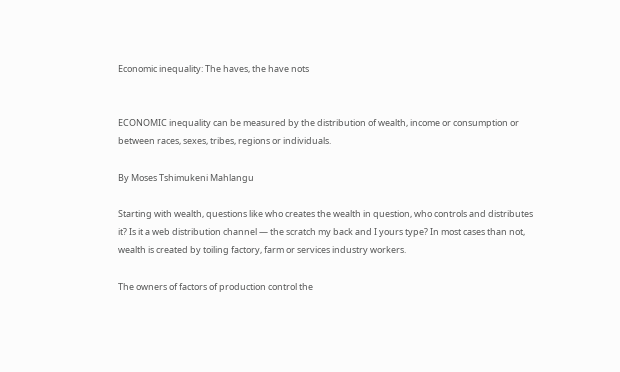Economic inequality: The haves, the have nots


ECONOMIC inequality can be measured by the distribution of wealth, income or consumption or between races, sexes, tribes, regions or individuals.

By Moses Tshimukeni Mahlangu

Starting with wealth, questions like who creates the wealth in question, who controls and distributes it? Is it a web distribution channel — the scratch my back and I yours type? In most cases than not, wealth is created by toiling factory, farm or services industry workers.

The owners of factors of production control the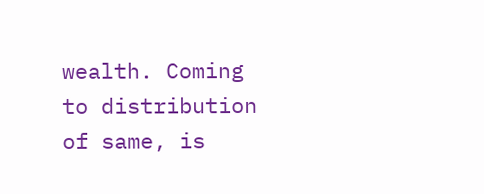wealth. Coming to distribution of same, is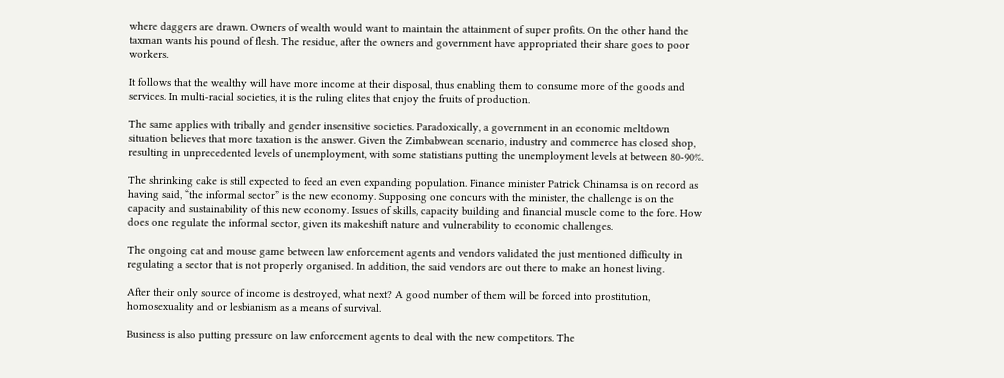where daggers are drawn. Owners of wealth would want to maintain the attainment of super profits. On the other hand the taxman wants his pound of flesh. The residue, after the owners and government have appropriated their share goes to poor workers.

It follows that the wealthy will have more income at their disposal, thus enabling them to consume more of the goods and services. In multi-racial societies, it is the ruling elites that enjoy the fruits of production.

The same applies with tribally and gender insensitive societies. Paradoxically, a government in an economic meltdown situation believes that more taxation is the answer. Given the Zimbabwean scenario, industry and commerce has closed shop, resulting in unprecedented levels of unemployment, with some statistians putting the unemployment levels at between 80-90%.

The shrinking cake is still expected to feed an even expanding population. Finance minister Patrick Chinamsa is on record as having said, “the informal sector” is the new economy. Supposing one concurs with the minister, the challenge is on the capacity and sustainability of this new economy. Issues of skills, capacity building and financial muscle come to the fore. How does one regulate the informal sector, given its makeshift nature and vulnerability to economic challenges.

The ongoing cat and mouse game between law enforcement agents and vendors validated the just mentioned difficulty in regulating a sector that is not properly organised. In addition, the said vendors are out there to make an honest living.

After their only source of income is destroyed, what next? A good number of them will be forced into prostitution, homosexuality and or lesbianism as a means of survival.

Business is also putting pressure on law enforcement agents to deal with the new competitors. The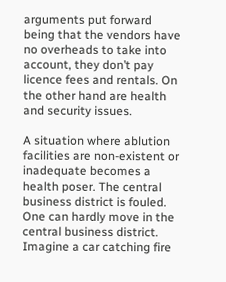arguments put forward being that the vendors have no overheads to take into account, they don’t pay licence fees and rentals. On the other hand are health and security issues.

A situation where ablution facilities are non-existent or inadequate becomes a health poser. The central business district is fouled. One can hardly move in the central business district. Imagine a car catching fire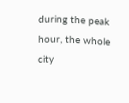during the peak hour, the whole city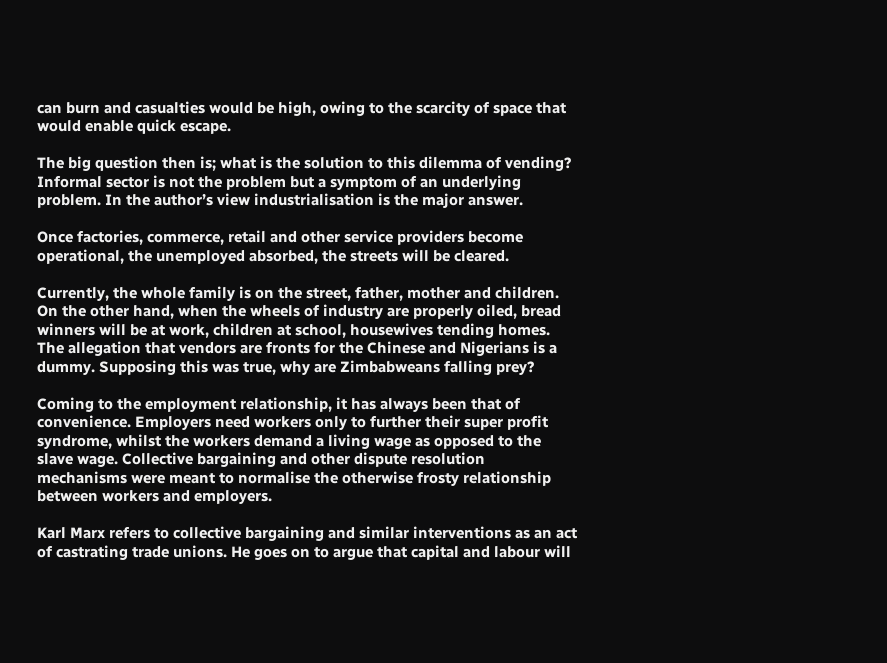can burn and casualties would be high, owing to the scarcity of space that would enable quick escape.

The big question then is; what is the solution to this dilemma of vending? Informal sector is not the problem but a symptom of an underlying problem. In the author’s view industrialisation is the major answer.

Once factories, commerce, retail and other service providers become operational, the unemployed absorbed, the streets will be cleared.

Currently, the whole family is on the street, father, mother and children. On the other hand, when the wheels of industry are properly oiled, bread winners will be at work, children at school, housewives tending homes. The allegation that vendors are fronts for the Chinese and Nigerians is a dummy. Supposing this was true, why are Zimbabweans falling prey?

Coming to the employment relationship, it has always been that of convenience. Employers need workers only to further their super profit syndrome, whilst the workers demand a living wage as opposed to the slave wage. Collective bargaining and other dispute resolution mechanisms were meant to normalise the otherwise frosty relationship between workers and employers.

Karl Marx refers to collective bargaining and similar interventions as an act of castrating trade unions. He goes on to argue that capital and labour will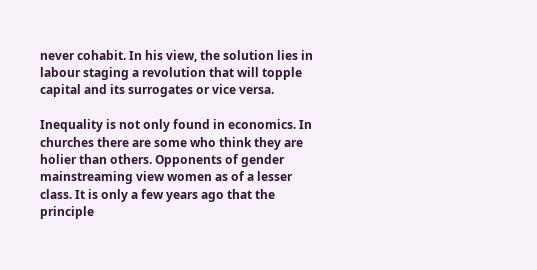never cohabit. In his view, the solution lies in labour staging a revolution that will topple capital and its surrogates or vice versa.

Inequality is not only found in economics. In churches there are some who think they are holier than others. Opponents of gender mainstreaming view women as of a lesser class. It is only a few years ago that the principle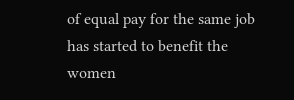of equal pay for the same job has started to benefit the women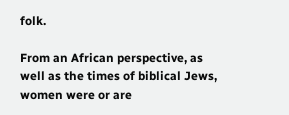folk.

From an African perspective, as well as the times of biblical Jews, women were or are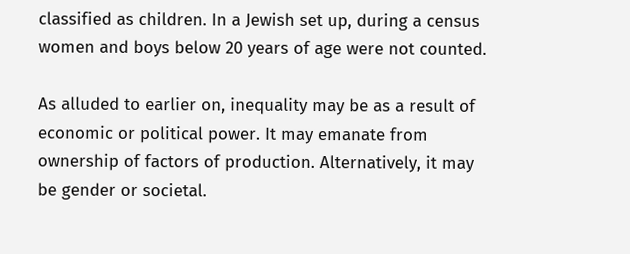classified as children. In a Jewish set up, during a census women and boys below 20 years of age were not counted.

As alluded to earlier on, inequality may be as a result of economic or political power. It may emanate from ownership of factors of production. Alternatively, it may be gender or societal.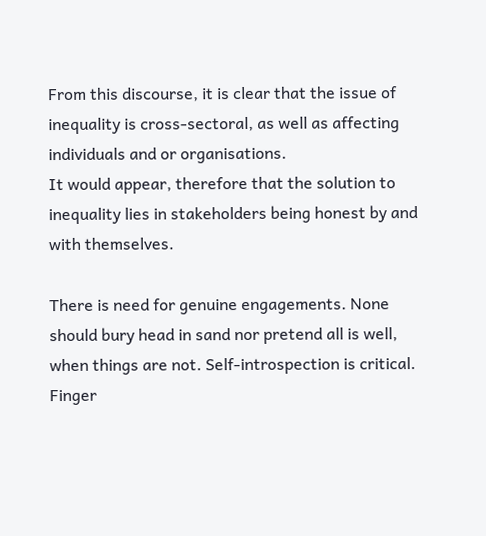From this discourse, it is clear that the issue of inequality is cross-sectoral, as well as affecting individuals and or organisations.
It would appear, therefore that the solution to inequality lies in stakeholders being honest by and with themselves.

There is need for genuine engagements. None should bury head in sand nor pretend all is well, when things are not. Self-introspection is critical. Finger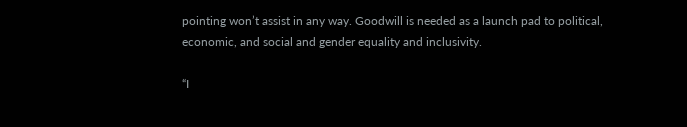pointing won’t assist in any way. Goodwill is needed as a launch pad to political, economic, and social and gender equality and inclusivity.

“I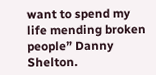want to spend my life mending broken people” Danny Shelton.